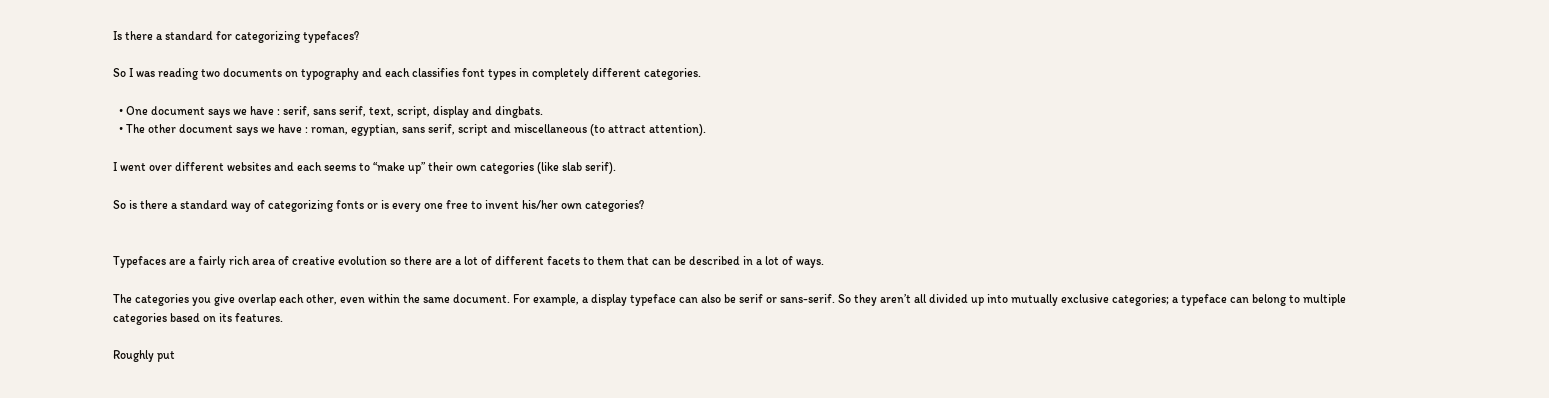Is there a standard for categorizing typefaces?

So I was reading two documents on typography and each classifies font types in completely different categories.

  • One document says we have : serif, sans serif, text, script, display and dingbats.
  • The other document says we have : roman, egyptian, sans serif, script and miscellaneous (to attract attention).

I went over different websites and each seems to “make up” their own categories (like slab serif).

So is there a standard way of categorizing fonts or is every one free to invent his/her own categories?


Typefaces are a fairly rich area of creative evolution so there are a lot of different facets to them that can be described in a lot of ways.

The categories you give overlap each other, even within the same document. For example, a display typeface can also be serif or sans-serif. So they aren’t all divided up into mutually exclusive categories; a typeface can belong to multiple categories based on its features.

Roughly put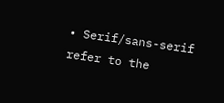• Serif/sans-serif refer to the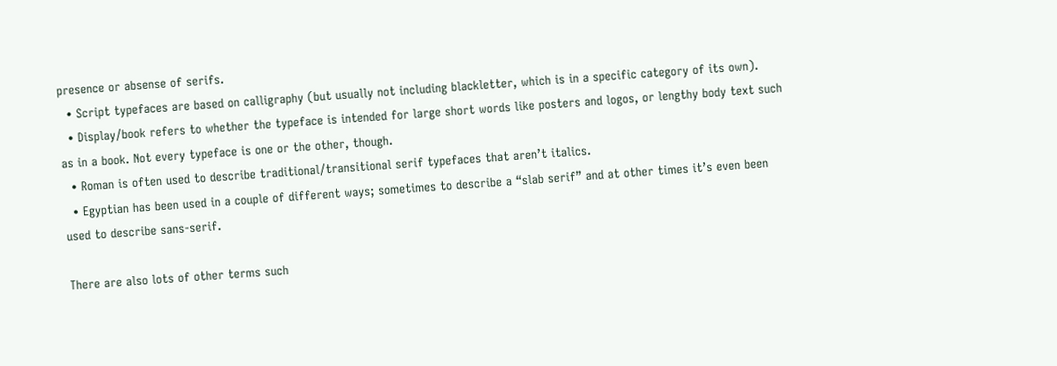presence or absense of serifs.
  • Script typefaces are based on calligraphy (but usually not including blackletter, which is in a specific category of its own).
  • Display/book refers to whether the typeface is intended for large short words like posters and logos, or lengthy body text such as in a book. Not every typeface is one or the other, though.
  • Roman is often used to describe traditional/transitional serif typefaces that aren’t italics.
  • Egyptian has been used in a couple of different ways; sometimes to describe a “slab serif” and at other times it’s even been used to describe sans-serif.

There are also lots of other terms such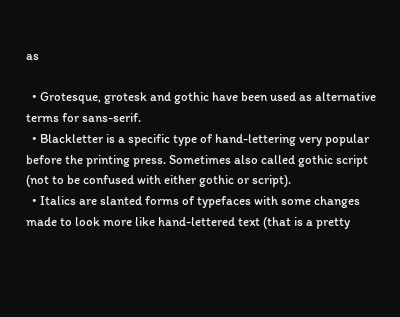as

  • Grotesque, grotesk and gothic have been used as alternative terms for sans-serif.
  • Blackletter is a specific type of hand-lettering very popular before the printing press. Sometimes also called gothic script (not to be confused with either gothic or script).
  • Italics are slanted forms of typefaces with some changes made to look more like hand-lettered text (that is a pretty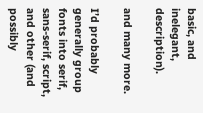basic, and inelegant, description).

and many more.

I’d probably generally group fonts into serif, sans-serif, script, and other (and possibly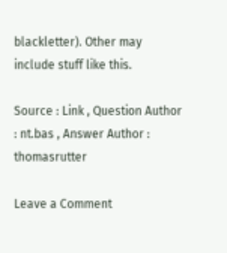blackletter). Other may include stuff like this.

Source : Link , Question Author : nt.bas , Answer Author : thomasrutter

Leave a Comment